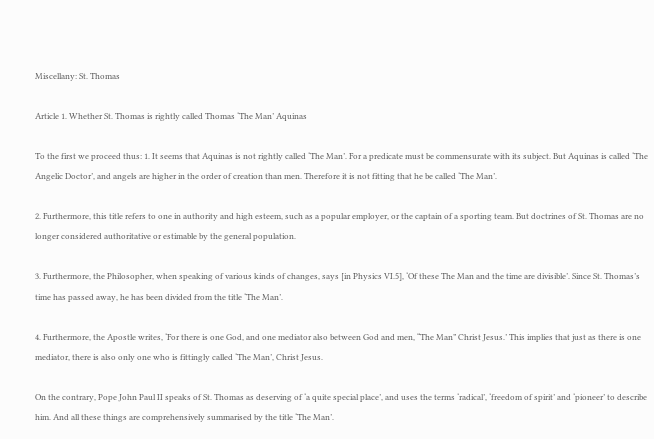Miscellany: St. Thomas

Article 1. Whether St. Thomas is rightly called Thomas ‘The Man’ Aquinas

To the first we proceed thus: 1. It seems that Aquinas is not rightly called ‘The Man’. For a predicate must be commensurate with its subject. But Aquinas is called ‘The Angelic Doctor’, and angels are higher in the order of creation than men. Therefore it is not fitting that he be called ‘The Man’.

2. Furthermore, this title refers to one in authority and high esteem, such as a popular employer, or the captain of a sporting team. But doctrines of St. Thomas are no longer considered authoritative or estimable by the general population.

3. Furthermore, the Philosopher, when speaking of various kinds of changes, says [in Physics VI.5], ‘Of these The Man and the time are divisible’. Since St. Thomas’s time has passed away, he has been divided from the title ‘The Man’.

4. Furthermore, the Apostle writes, ‘For there is one God, and one mediator also between God and men, “The Man” Christ Jesus.’ This implies that just as there is one mediator, there is also only one who is fittingly called ‘The Man’, Christ Jesus.

On the contrary, Pope John Paul II speaks of St. Thomas as deserving of ‘a quite special place’, and uses the terms ‘radical’, ‘freedom of spirit’ and ‘pioneer’ to describe him. And all these things are comprehensively summarised by the title ‘The Man’.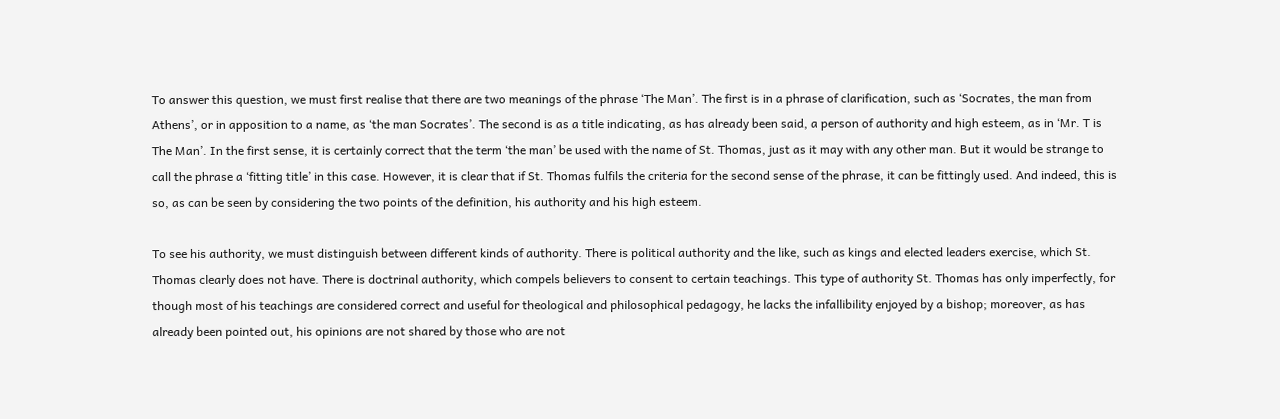To answer this question, we must first realise that there are two meanings of the phrase ‘The Man’. The first is in a phrase of clarification, such as ‘Socrates, the man from Athens’, or in apposition to a name, as ‘the man Socrates’. The second is as a title indicating, as has already been said, a person of authority and high esteem, as in ‘Mr. T is The Man’. In the first sense, it is certainly correct that the term ‘the man’ be used with the name of St. Thomas, just as it may with any other man. But it would be strange to call the phrase a ‘fitting title’ in this case. However, it is clear that if St. Thomas fulfils the criteria for the second sense of the phrase, it can be fittingly used. And indeed, this is so, as can be seen by considering the two points of the definition, his authority and his high esteem.

To see his authority, we must distinguish between different kinds of authority. There is political authority and the like, such as kings and elected leaders exercise, which St. Thomas clearly does not have. There is doctrinal authority, which compels believers to consent to certain teachings. This type of authority St. Thomas has only imperfectly, for though most of his teachings are considered correct and useful for theological and philosophical pedagogy, he lacks the infallibility enjoyed by a bishop; moreover, as has already been pointed out, his opinions are not shared by those who are not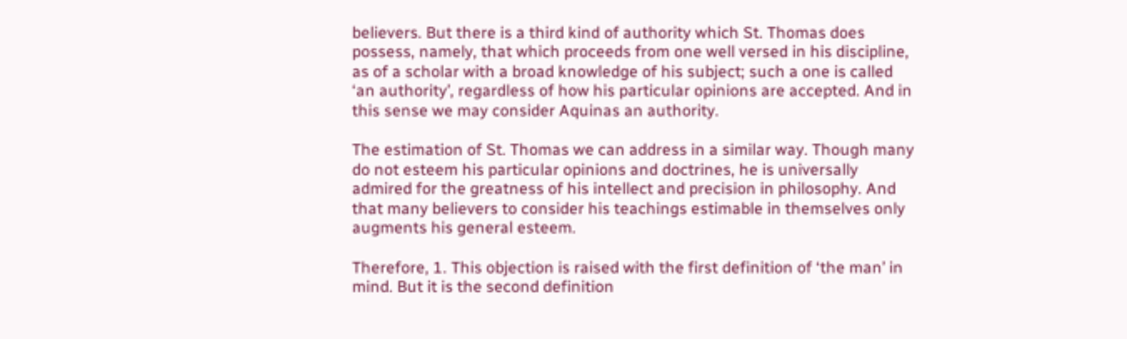believers. But there is a third kind of authority which St. Thomas does possess, namely, that which proceeds from one well versed in his discipline, as of a scholar with a broad knowledge of his subject; such a one is called ‘an authority’, regardless of how his particular opinions are accepted. And in this sense we may consider Aquinas an authority.

The estimation of St. Thomas we can address in a similar way. Though many do not esteem his particular opinions and doctrines, he is universally admired for the greatness of his intellect and precision in philosophy. And that many believers to consider his teachings estimable in themselves only augments his general esteem.

Therefore, 1. This objection is raised with the first definition of ‘the man’ in mind. But it is the second definition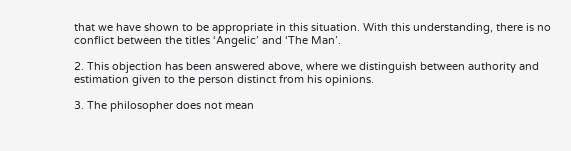that we have shown to be appropriate in this situation. With this understanding, there is no conflict between the titles ‘Angelic’ and ‘The Man’.

2. This objection has been answered above, where we distinguish between authority and estimation given to the person distinct from his opinions.

3. The philosopher does not mean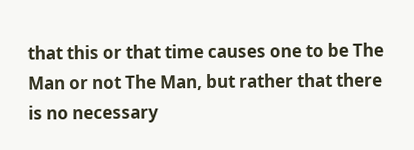that this or that time causes one to be The Man or not The Man, but rather that there is no necessary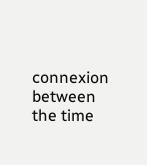connexion between the time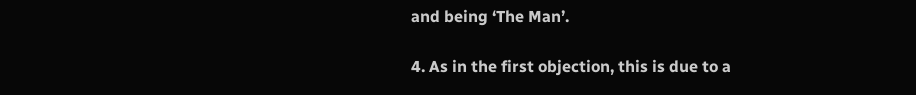and being ‘The Man’.

4. As in the first objection, this is due to a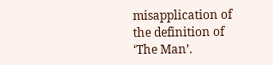misapplication of the definition of ‘The Man’.